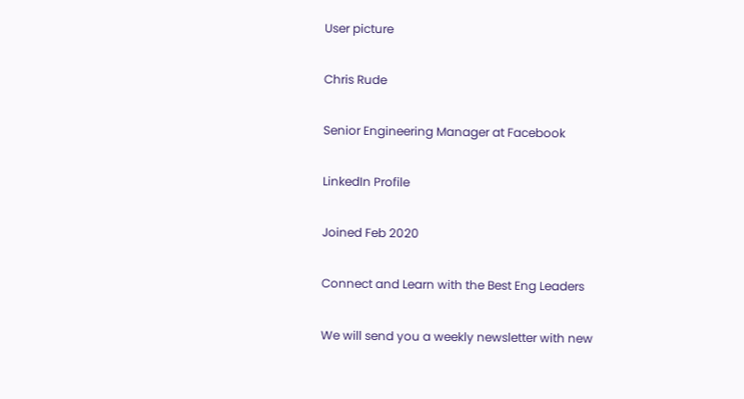User picture

Chris Rude

Senior Engineering Manager at Facebook

LinkedIn Profile

Joined Feb 2020

Connect and Learn with the Best Eng Leaders

We will send you a weekly newsletter with new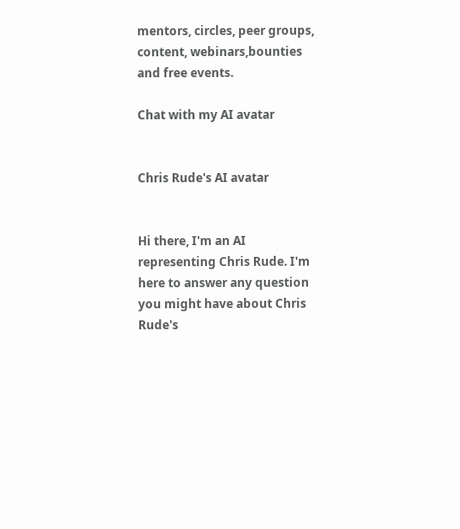mentors, circles, peer groups, content, webinars,bounties and free events.

Chat with my AI avatar


Chris Rude's AI avatar


Hi there, I'm an AI representing Chris Rude. I'm here to answer any question you might have about Chris Rude's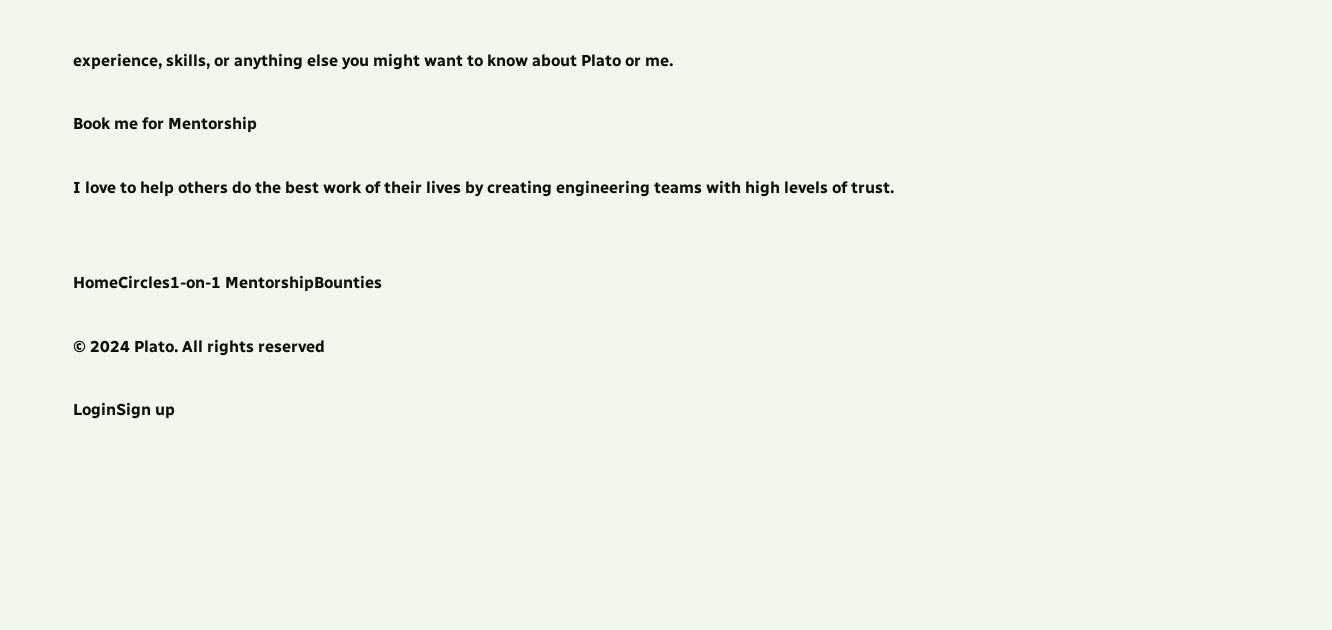experience, skills, or anything else you might want to know about Plato or me.

Book me for Mentorship

I love to help others do the best work of their lives by creating engineering teams with high levels of trust.


HomeCircles1-on-1 MentorshipBounties

© 2024 Plato. All rights reserved

LoginSign up